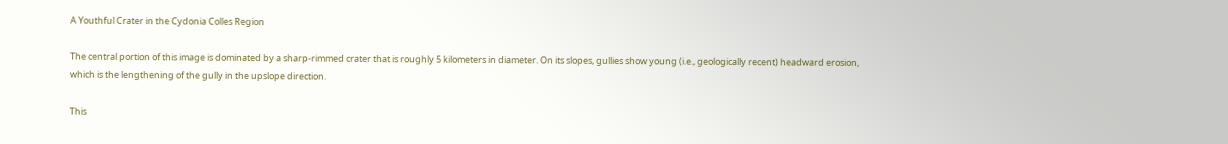A Youthful Crater in the Cydonia Colles Region

The central portion of this image is dominated by a sharp-rimmed crater that is roughly 5 kilometers in diameter. On its slopes, gullies show young (i.e., geologically recent) headward erosion, which is the lengthening of the gully in the upslope direction.

This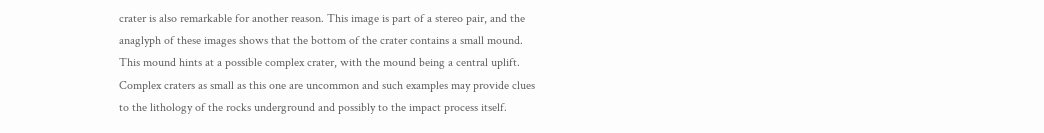crater is also remarkable for another reason. This image is part of a stereo pair, and the anaglyph of these images shows that the bottom of the crater contains a small mound. This mound hints at a possible complex crater, with the mound being a central uplift. Complex craters as small as this one are uncommon and such examples may provide clues to the lithology of the rocks underground and possibly to the impact process itself.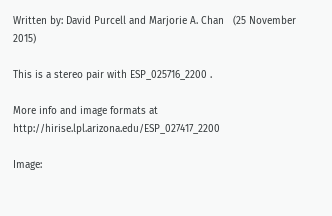Written by: David Purcell and Marjorie A. Chan   (25 November 2015)

This is a stereo pair with ESP_025716_2200 .

More info and image formats at http://hirise.lpl.arizona.edu/ESP_027417_2200

Image: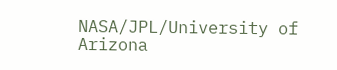NASA/JPL/University of Arizona